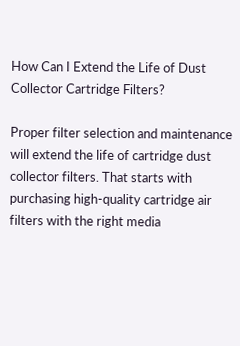How Can I Extend the Life of Dust Collector Cartridge Filters?

Proper filter selection and maintenance will extend the life of cartridge dust collector filters. That starts with purchasing high-quality cartridge air filters with the right media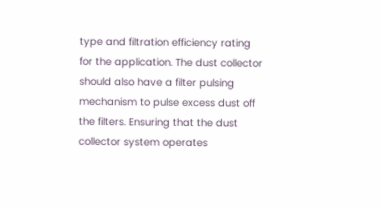type and filtration efficiency rating for the application. The dust collector should also have a filter pulsing mechanism to pulse excess dust off the filters. Ensuring that the dust collector system operates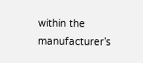within the manufacturer’s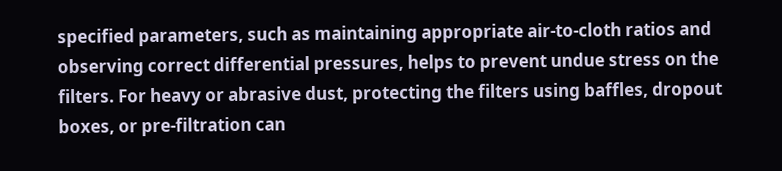specified parameters, such as maintaining appropriate air-to-cloth ratios and observing correct differential pressures, helps to prevent undue stress on the filters. For heavy or abrasive dust, protecting the filters using baffles, dropout boxes, or pre-filtration can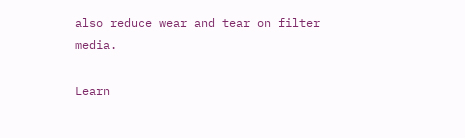also reduce wear and tear on filter media.

Learn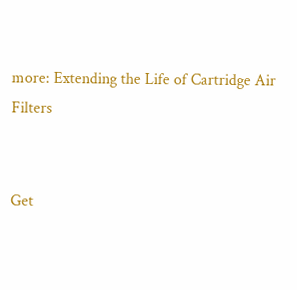more: Extending the Life of Cartridge Air Filters


Get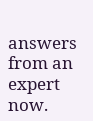answers from an expert now.